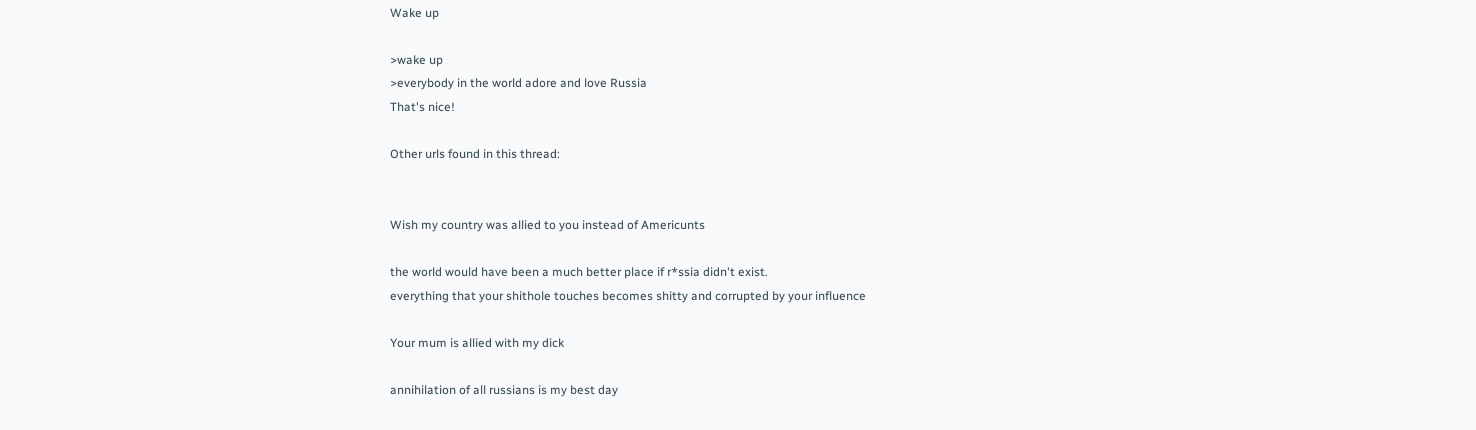Wake up

>wake up
>everybody in the world adore and love Russia
That's nice!

Other urls found in this thread:


Wish my country was allied to you instead of Americunts

the world would have been a much better place if r*ssia didn't exist.
everything that your shithole touches becomes shitty and corrupted by your influence

Your mum is allied with my dick

annihilation of all russians is my best day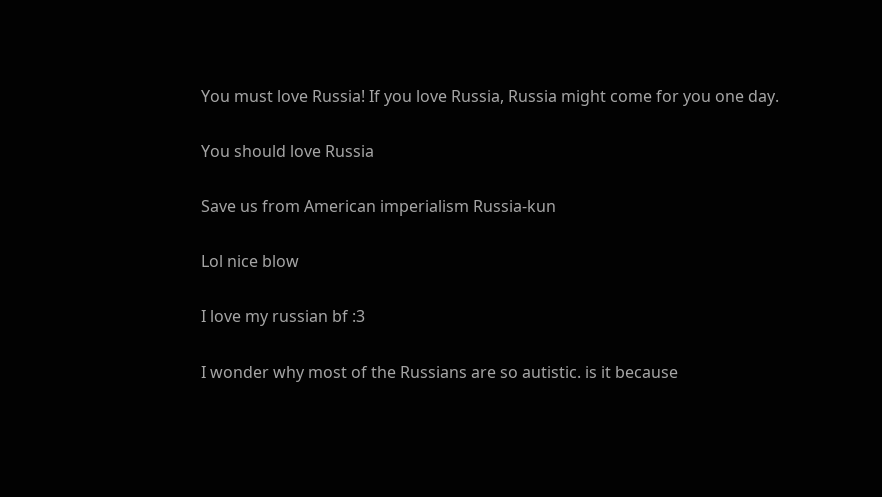You must love Russia! If you love Russia, Russia might come for you one day.

You should love Russia

Save us from American imperialism Russia-kun

Lol nice blow

I love my russian bf :3

I wonder why most of the Russians are so autistic. is it because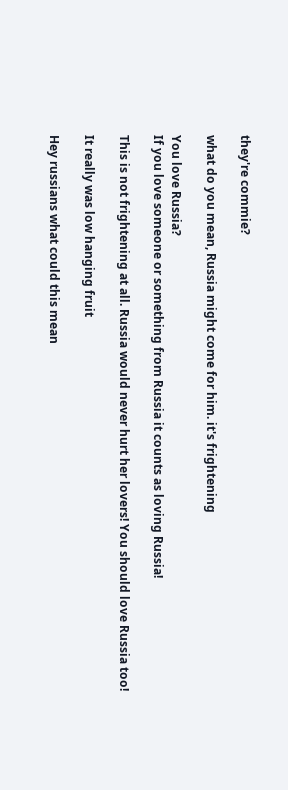they're commie?

what do you mean, Russia might come for him. it's frightening

You love Russia?
If you love someone or something from Russia it counts as loving Russia!

This is not frightening at all. Russia would never hurt her lovers! You should love Russia too!

It really was low hanging fruit

Hey russians what could this mean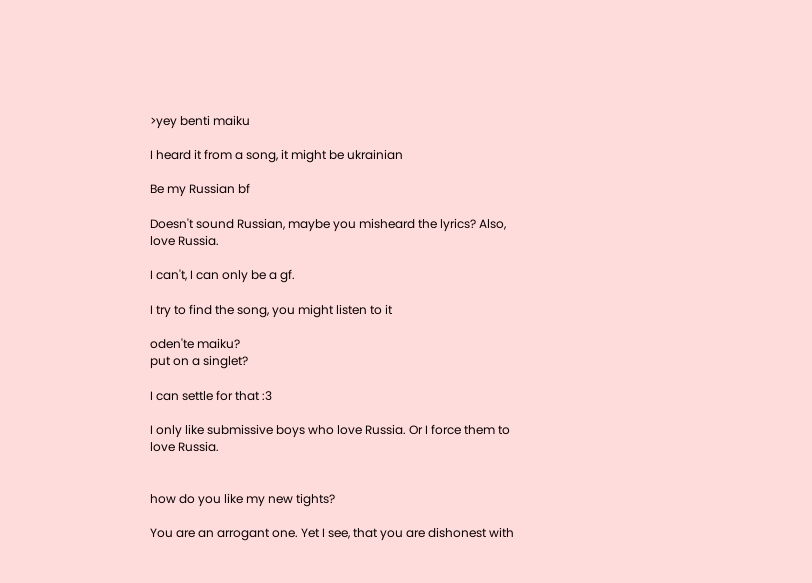>yey benti maiku

I heard it from a song, it might be ukrainian

Be my Russian bf

Doesn't sound Russian, maybe you misheard the lyrics? Also, love Russia.

I can't, I can only be a gf.

I try to find the song, you might listen to it

oden'te maiku?
put on a singlet?

I can settle for that :3

I only like submissive boys who love Russia. Or I force them to love Russia.


how do you like my new tights?

You are an arrogant one. Yet I see, that you are dishonest with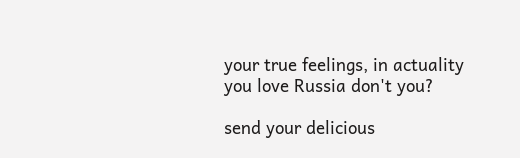your true feelings, in actuality you love Russia don't you?

send your delicious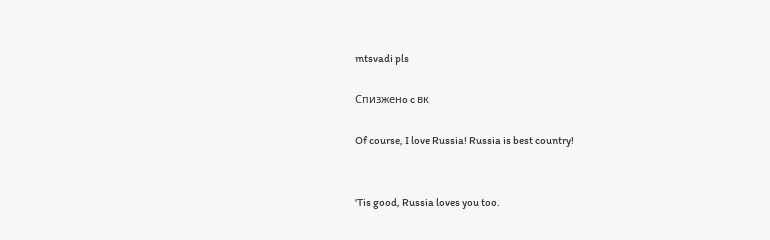mtsvadi pls

Cпизжeнo c вк

Of course, I love Russia! Russia is best country!


'Tis good, Russia loves you too.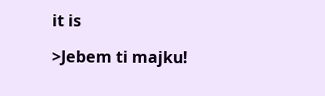it is

>Jebem ti majku!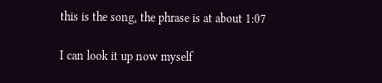this is the song, the phrase is at about 1:07

I can look it up now myself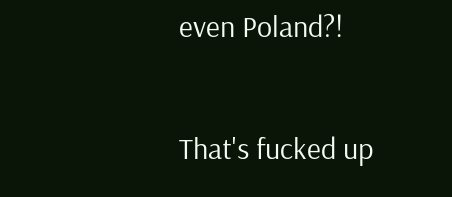even Poland?!

That's fucked up